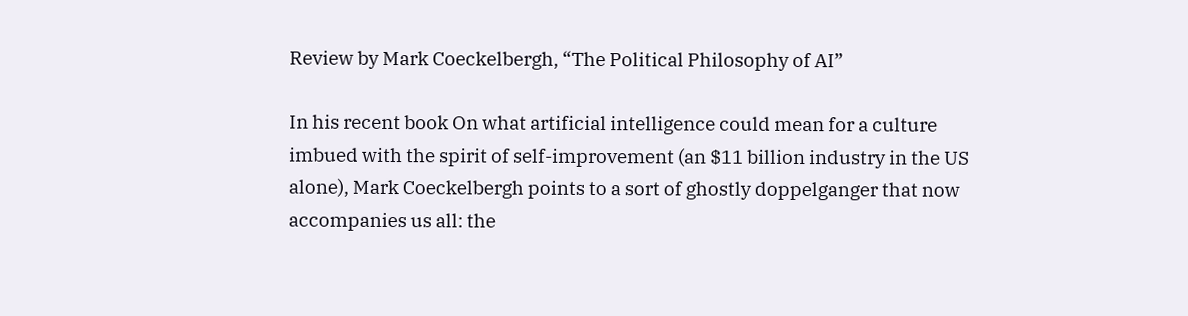Review by Mark Coeckelbergh, “The Political Philosophy of AI”

In his recent book On what artificial intelligence could mean for a culture imbued with the spirit of self-improvement (an $11 billion industry in the US alone), Mark Coeckelbergh points to a sort of ghostly doppelganger that now accompanies us all: the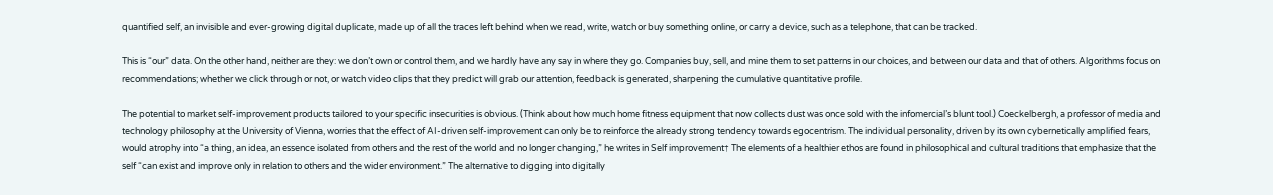quantified self, an invisible and ever-growing digital duplicate, made up of all the traces left behind when we read, write, watch or buy something online, or carry a device, such as a telephone, that can be tracked.

This is “our” data. On the other hand, neither are they: we don’t own or control them, and we hardly have any say in where they go. Companies buy, sell, and mine them to set patterns in our choices, and between our data and that of others. Algorithms focus on recommendations; whether we click through or not, or watch video clips that they predict will grab our attention, feedback is generated, sharpening the cumulative quantitative profile.

The potential to market self-improvement products tailored to your specific insecurities is obvious. (Think about how much home fitness equipment that now collects dust was once sold with the infomercial’s blunt tool.) Coeckelbergh, a professor of media and technology philosophy at the University of Vienna, worries that the effect of AI-driven self-improvement can only be to reinforce the already strong tendency towards egocentrism. The individual personality, driven by its own cybernetically amplified fears, would atrophy into “a thing, an idea, an essence isolated from others and the rest of the world and no longer changing,” he writes in Self improvement† The elements of a healthier ethos are found in philosophical and cultural traditions that emphasize that the self “can exist and improve only in relation to others and the wider environment.” The alternative to digging into digitally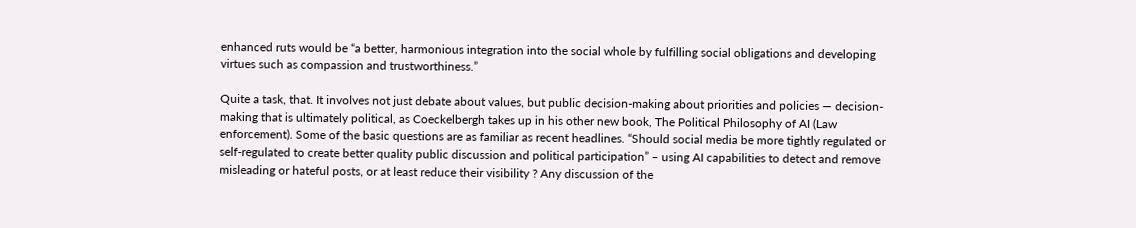enhanced ruts would be “a better, harmonious integration into the social whole by fulfilling social obligations and developing virtues such as compassion and trustworthiness.”

Quite a task, that. It involves not just debate about values, but public decision-making about priorities and policies — decision-making that is ultimately political, as Coeckelbergh takes up in his other new book, The Political Philosophy of AI (Law enforcement). Some of the basic questions are as familiar as recent headlines. “Should social media be more tightly regulated or self-regulated to create better quality public discussion and political participation” – using AI capabilities to detect and remove misleading or hateful posts, or at least reduce their visibility ? Any discussion of the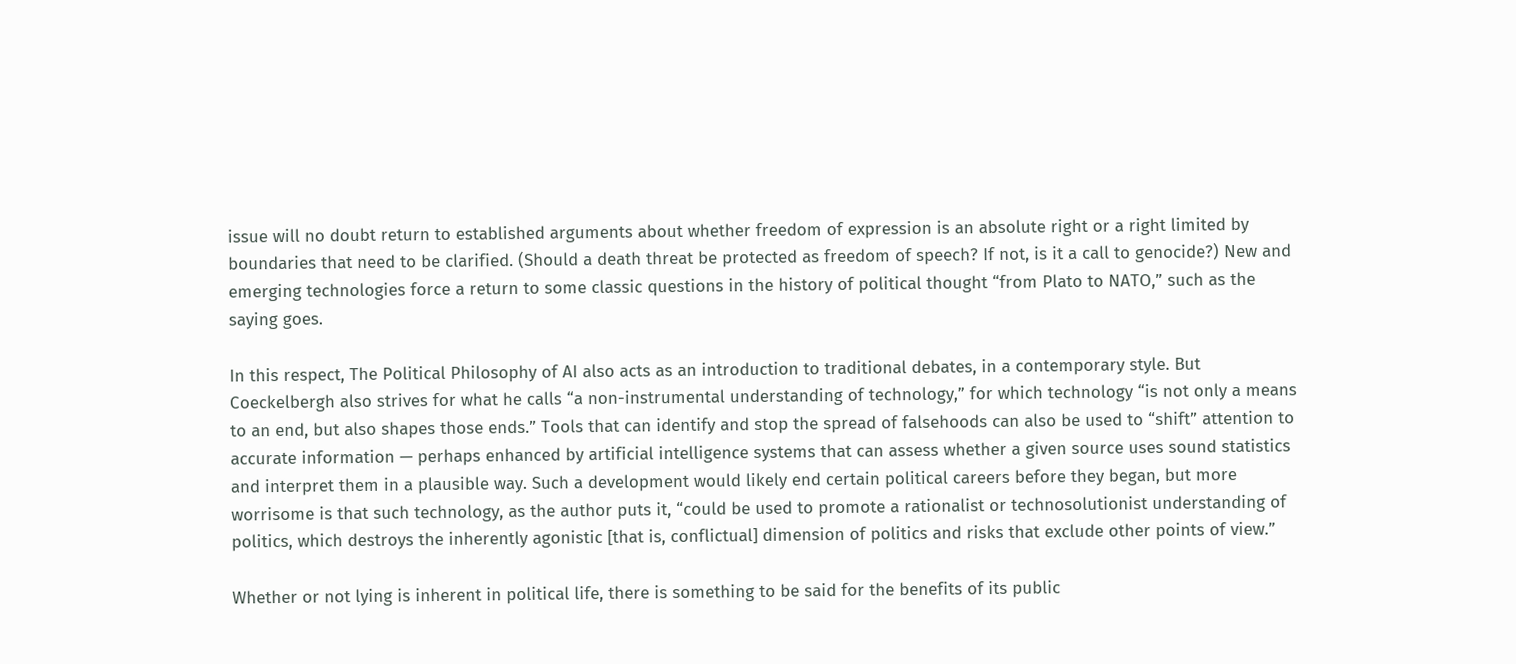issue will no doubt return to established arguments about whether freedom of expression is an absolute right or a right limited by boundaries that need to be clarified. (Should a death threat be protected as freedom of speech? If not, is it a call to genocide?) New and emerging technologies force a return to some classic questions in the history of political thought “from Plato to NATO,” such as the saying goes.

In this respect, The Political Philosophy of AI also acts as an introduction to traditional debates, in a contemporary style. But Coeckelbergh also strives for what he calls “a non-instrumental understanding of technology,” for which technology “is not only a means to an end, but also shapes those ends.” Tools that can identify and stop the spread of falsehoods can also be used to “shift” attention to accurate information — perhaps enhanced by artificial intelligence systems that can assess whether a given source uses sound statistics and interpret them in a plausible way. Such a development would likely end certain political careers before they began, but more worrisome is that such technology, as the author puts it, “could be used to promote a rationalist or technosolutionist understanding of politics, which destroys the inherently agonistic [that is, conflictual] dimension of politics and risks that exclude other points of view.”

Whether or not lying is inherent in political life, there is something to be said for the benefits of its public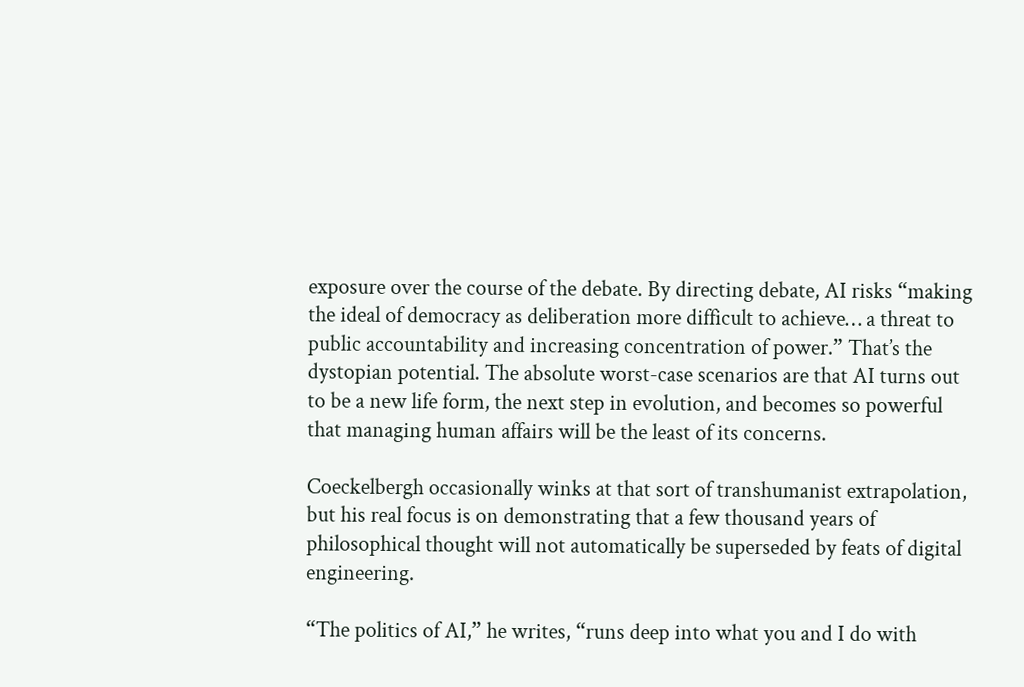exposure over the course of the debate. By directing debate, AI risks “making the ideal of democracy as deliberation more difficult to achieve… a threat to public accountability and increasing concentration of power.” That’s the dystopian potential. The absolute worst-case scenarios are that AI turns out to be a new life form, the next step in evolution, and becomes so powerful that managing human affairs will be the least of its concerns.

Coeckelbergh occasionally winks at that sort of transhumanist extrapolation, but his real focus is on demonstrating that a few thousand years of philosophical thought will not automatically be superseded by feats of digital engineering.

“The politics of AI,” he writes, “runs deep into what you and I do with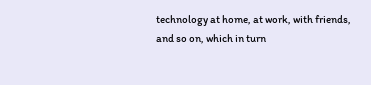technology at home, at work, with friends, and so on, which in turn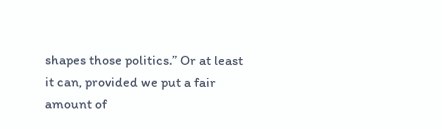shapes those politics.” Or at least it can, provided we put a fair amount of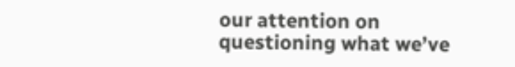our attention on questioning what we’ve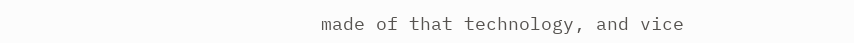made of that technology, and vice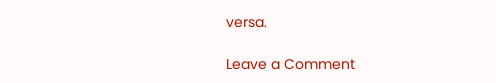versa.

Leave a Comment